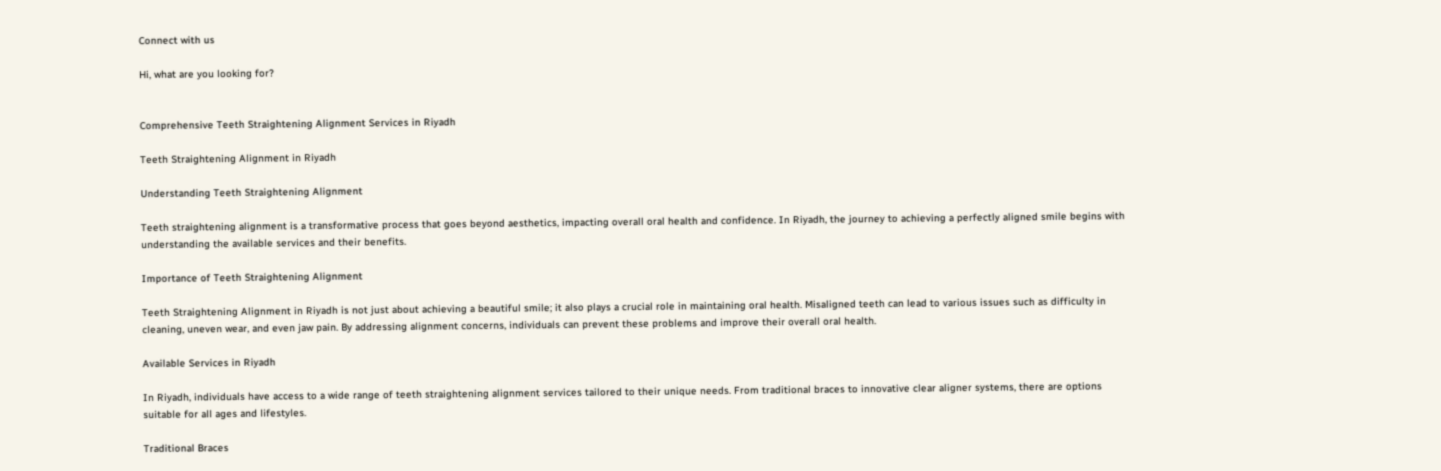Connect with us

Hi, what are you looking for?


Comprehensive Teeth Straightening Alignment Services in Riyadh

Teeth Straightening Alignment in Riyadh

Understanding Teeth Straightening Alignment

Teeth straightening alignment is a transformative process that goes beyond aesthetics, impacting overall oral health and confidence. In Riyadh, the journey to achieving a perfectly aligned smile begins with understanding the available services and their benefits.

Importance of Teeth Straightening Alignment

Teeth Straightening Alignment in Riyadh is not just about achieving a beautiful smile; it also plays a crucial role in maintaining oral health. Misaligned teeth can lead to various issues such as difficulty in cleaning, uneven wear, and even jaw pain. By addressing alignment concerns, individuals can prevent these problems and improve their overall oral health.

Available Services in Riyadh

In Riyadh, individuals have access to a wide range of teeth straightening alignment services tailored to their unique needs. From traditional braces to innovative clear aligner systems, there are options suitable for all ages and lifestyles.

Traditional Braces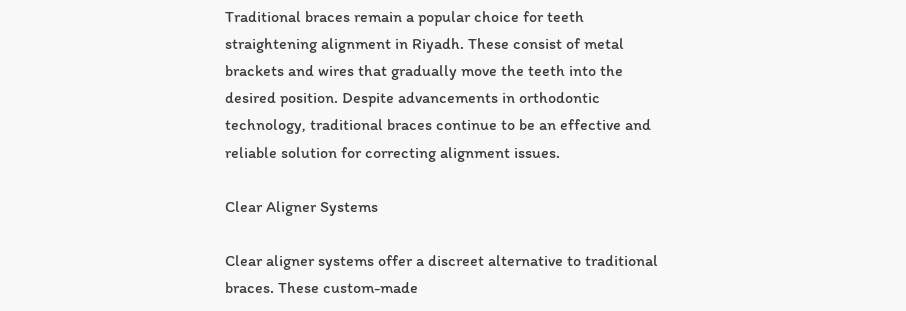Traditional braces remain a popular choice for teeth straightening alignment in Riyadh. These consist of metal brackets and wires that gradually move the teeth into the desired position. Despite advancements in orthodontic technology, traditional braces continue to be an effective and reliable solution for correcting alignment issues.

Clear Aligner Systems

Clear aligner systems offer a discreet alternative to traditional braces. These custom-made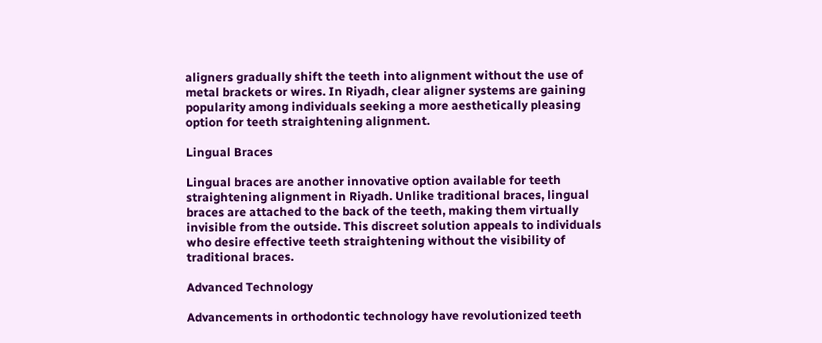aligners gradually shift the teeth into alignment without the use of metal brackets or wires. In Riyadh, clear aligner systems are gaining popularity among individuals seeking a more aesthetically pleasing option for teeth straightening alignment.

Lingual Braces

Lingual braces are another innovative option available for teeth straightening alignment in Riyadh. Unlike traditional braces, lingual braces are attached to the back of the teeth, making them virtually invisible from the outside. This discreet solution appeals to individuals who desire effective teeth straightening without the visibility of traditional braces.

Advanced Technology

Advancements in orthodontic technology have revolutionized teeth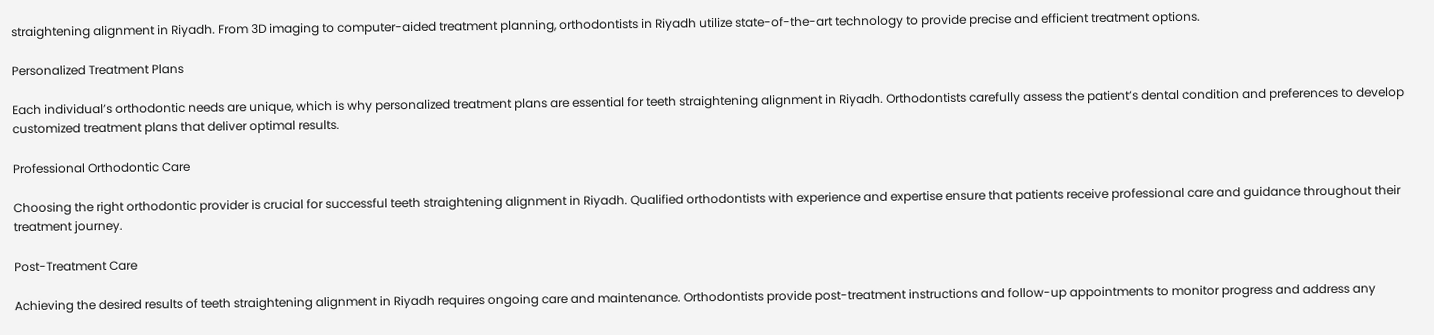straightening alignment in Riyadh. From 3D imaging to computer-aided treatment planning, orthodontists in Riyadh utilize state-of-the-art technology to provide precise and efficient treatment options.

Personalized Treatment Plans

Each individual’s orthodontic needs are unique, which is why personalized treatment plans are essential for teeth straightening alignment in Riyadh. Orthodontists carefully assess the patient’s dental condition and preferences to develop customized treatment plans that deliver optimal results.

Professional Orthodontic Care

Choosing the right orthodontic provider is crucial for successful teeth straightening alignment in Riyadh. Qualified orthodontists with experience and expertise ensure that patients receive professional care and guidance throughout their treatment journey.

Post-Treatment Care

Achieving the desired results of teeth straightening alignment in Riyadh requires ongoing care and maintenance. Orthodontists provide post-treatment instructions and follow-up appointments to monitor progress and address any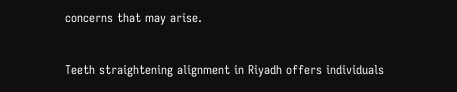concerns that may arise.


Teeth straightening alignment in Riyadh offers individuals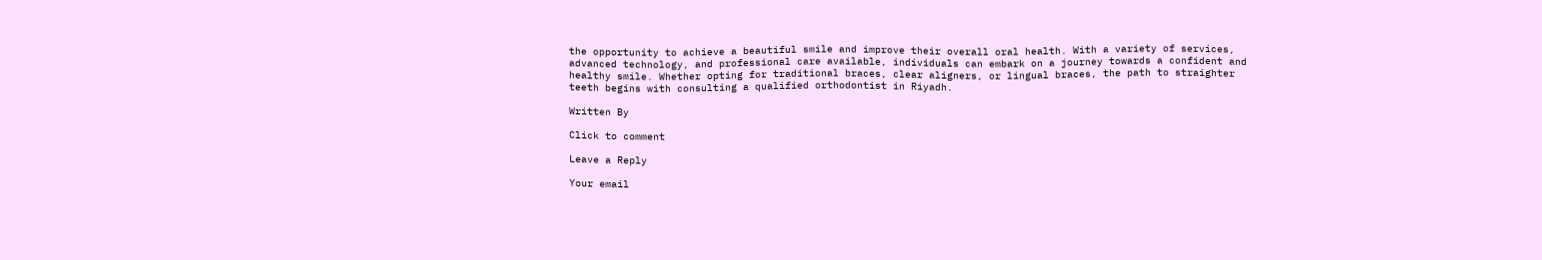the opportunity to achieve a beautiful smile and improve their overall oral health. With a variety of services, advanced technology, and professional care available, individuals can embark on a journey towards a confident and healthy smile. Whether opting for traditional braces, clear aligners, or lingual braces, the path to straighter teeth begins with consulting a qualified orthodontist in Riyadh.

Written By

Click to comment

Leave a Reply

Your email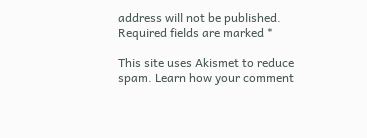address will not be published. Required fields are marked *

This site uses Akismet to reduce spam. Learn how your comment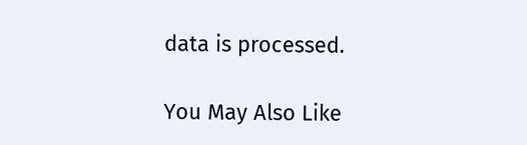data is processed.

You May Also Like